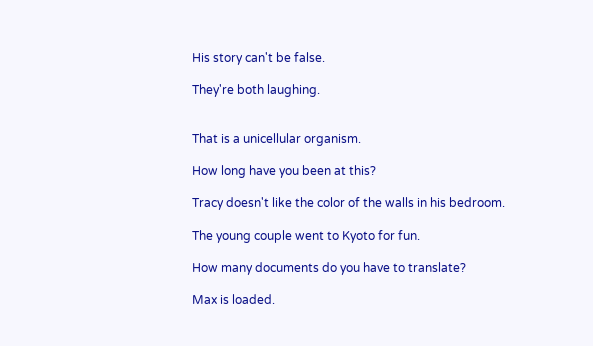His story can't be false.

They're both laughing.


That is a unicellular organism.

How long have you been at this?

Tracy doesn't like the color of the walls in his bedroom.

The young couple went to Kyoto for fun.

How many documents do you have to translate?

Max is loaded.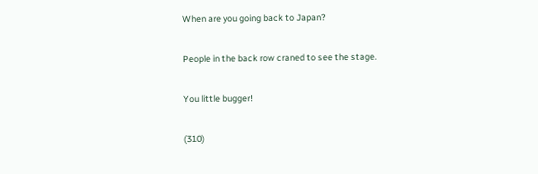When are you going back to Japan?

People in the back row craned to see the stage.

You little bugger!

(310)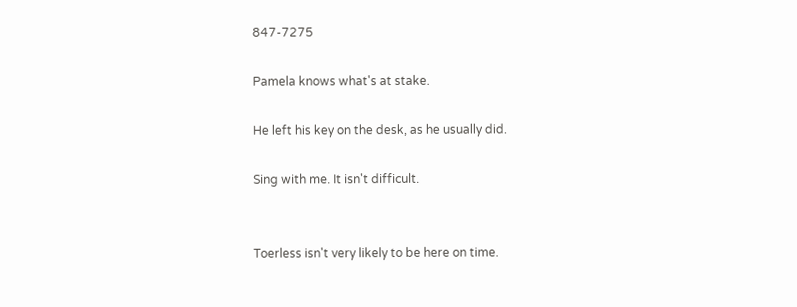847-7275

Pamela knows what's at stake.

He left his key on the desk, as he usually did.

Sing with me. It isn't difficult.


Toerless isn't very likely to be here on time.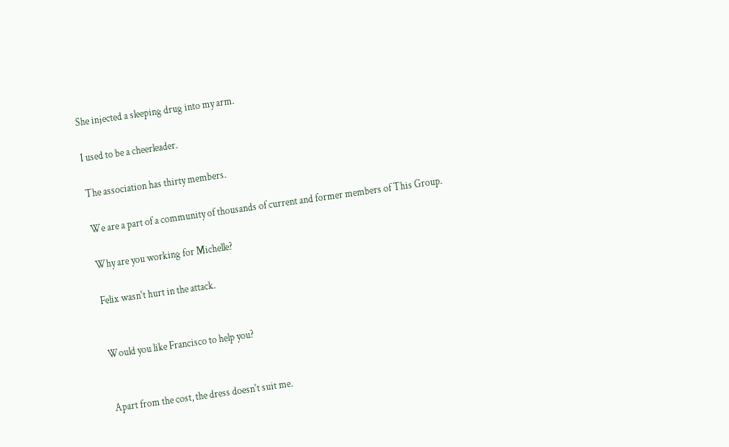She injected a sleeping drug into my arm.

I used to be a cheerleader.

The association has thirty members.

We are a part of a community of thousands of current and former members of This Group.

Why are you working for Michelle?

Felix wasn't hurt in the attack.


Would you like Francisco to help you?


Apart from the cost, the dress doesn't suit me.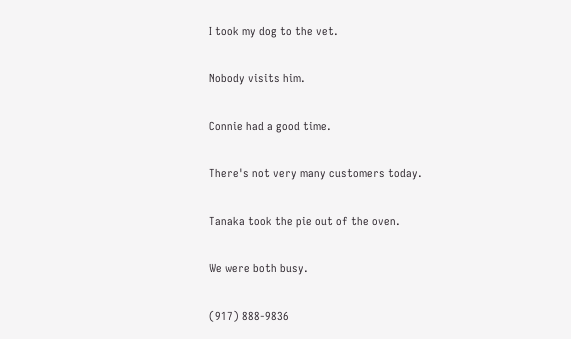I took my dog to the vet.

Nobody visits him.

Connie had a good time.

There's not very many customers today.

Tanaka took the pie out of the oven.

We were both busy.

(917) 888-9836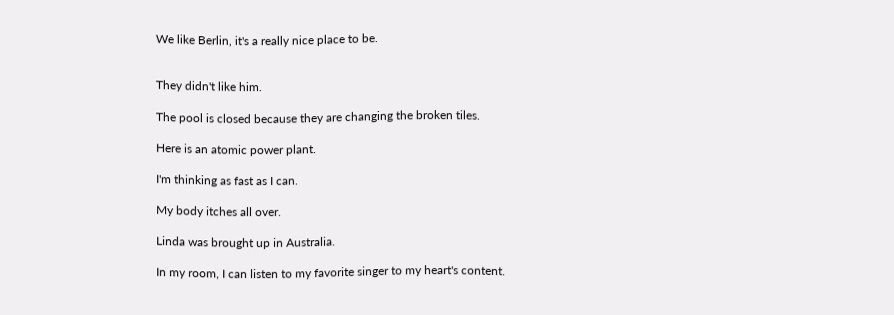We like Berlin, it's a really nice place to be.


They didn't like him.

The pool is closed because they are changing the broken tiles.

Here is an atomic power plant.

I'm thinking as fast as I can.

My body itches all over.

Linda was brought up in Australia.

In my room, I can listen to my favorite singer to my heart's content.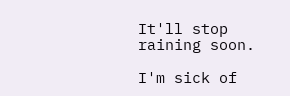It'll stop raining soon.

I'm sick of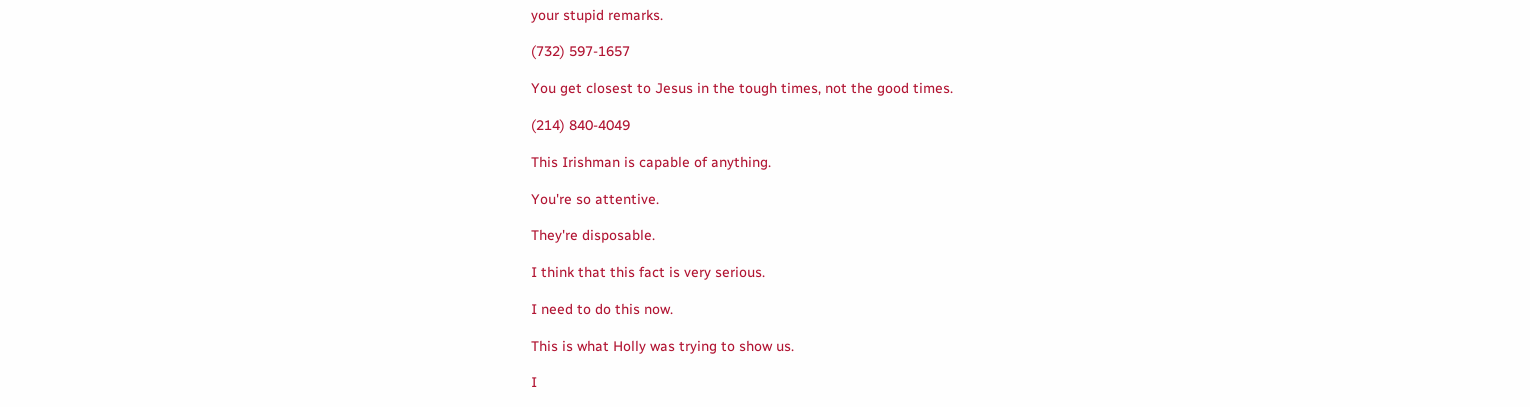your stupid remarks.

(732) 597-1657

You get closest to Jesus in the tough times, not the good times.

(214) 840-4049

This Irishman is capable of anything.

You're so attentive.

They're disposable.

I think that this fact is very serious.

I need to do this now.

This is what Holly was trying to show us.

I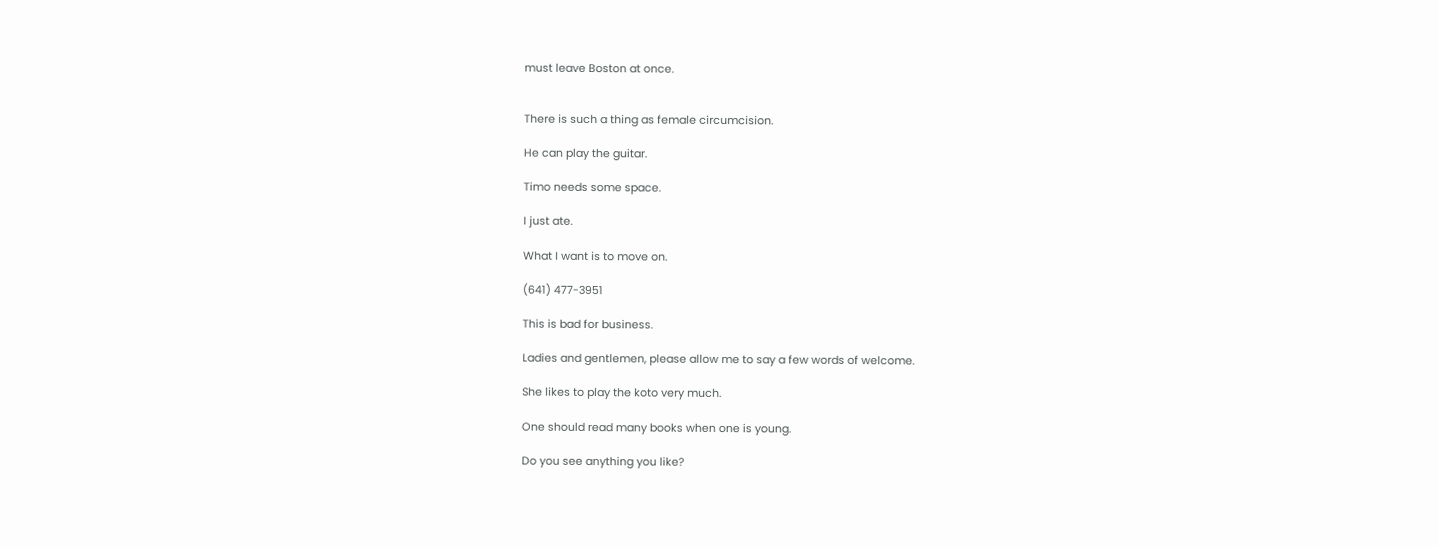must leave Boston at once.


There is such a thing as female circumcision.

He can play the guitar.

Timo needs some space.

I just ate.

What I want is to move on.

(641) 477-3951

This is bad for business.

Ladies and gentlemen, please allow me to say a few words of welcome.

She likes to play the koto very much.

One should read many books when one is young.

Do you see anything you like?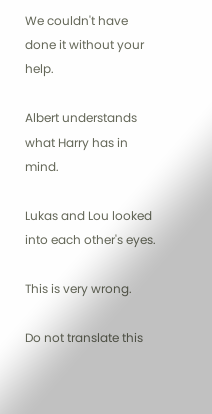We couldn't have done it without your help.

Albert understands what Harry has in mind.

Lukas and Lou looked into each other's eyes.

This is very wrong.

Do not translate this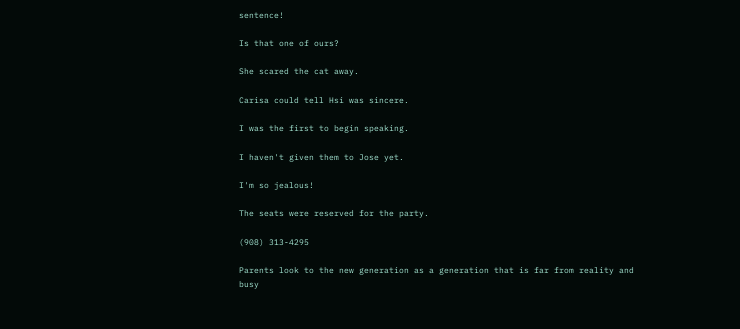sentence!

Is that one of ours?

She scared the cat away.

Carisa could tell Hsi was sincere.

I was the first to begin speaking.

I haven't given them to Jose yet.

I'm so jealous!

The seats were reserved for the party.

(908) 313-4295

Parents look to the new generation as a generation that is far from reality and busy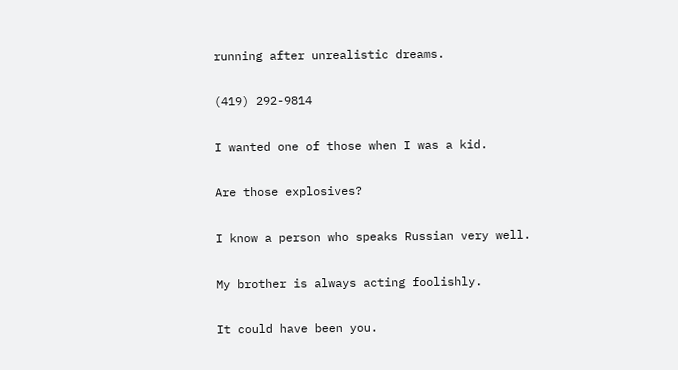running after unrealistic dreams.

(419) 292-9814

I wanted one of those when I was a kid.

Are those explosives?

I know a person who speaks Russian very well.

My brother is always acting foolishly.

It could have been you.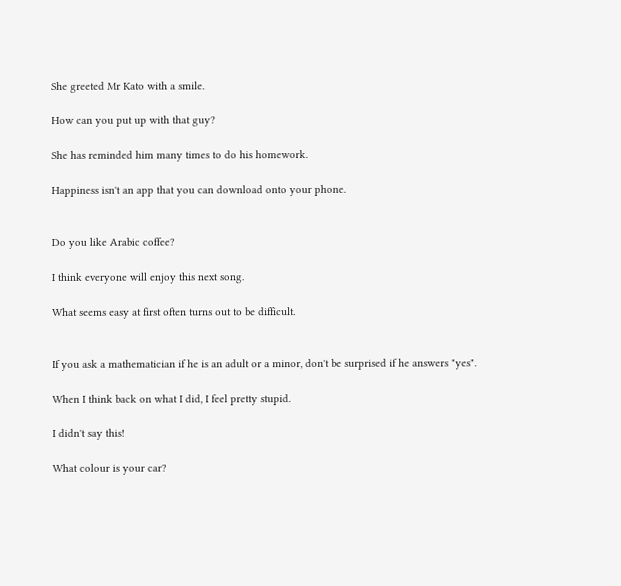She greeted Mr Kato with a smile.

How can you put up with that guy?

She has reminded him many times to do his homework.

Happiness isn't an app that you can download onto your phone.


Do you like Arabic coffee?

I think everyone will enjoy this next song.

What seems easy at first often turns out to be difficult.


If you ask a mathematician if he is an adult or a minor, don't be surprised if he answers "yes".

When I think back on what I did, I feel pretty stupid.

I didn't say this!

What colour is your car?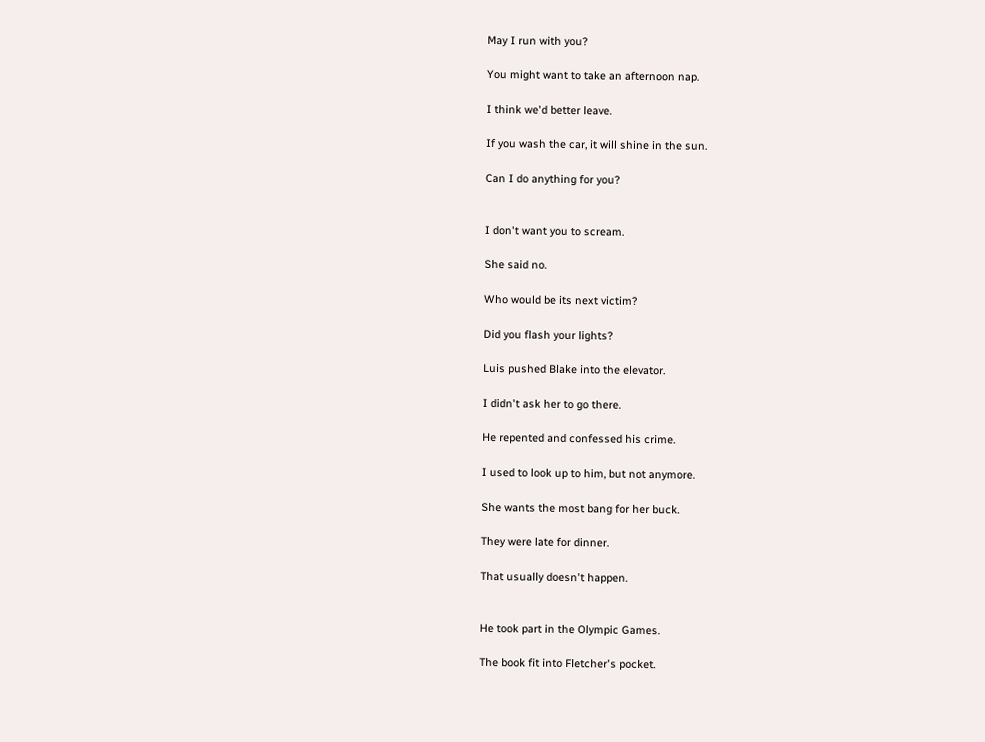May I run with you?

You might want to take an afternoon nap.

I think we'd better leave.

If you wash the car, it will shine in the sun.

Can I do anything for you?


I don't want you to scream.

She said no.

Who would be its next victim?

Did you flash your lights?

Luis pushed Blake into the elevator.

I didn't ask her to go there.

He repented and confessed his crime.

I used to look up to him, but not anymore.

She wants the most bang for her buck.

They were late for dinner.

That usually doesn't happen.


He took part in the Olympic Games.

The book fit into Fletcher's pocket.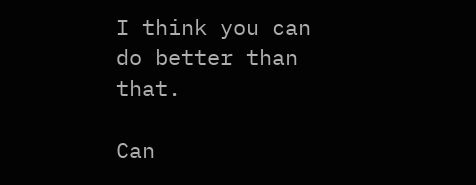I think you can do better than that.

Can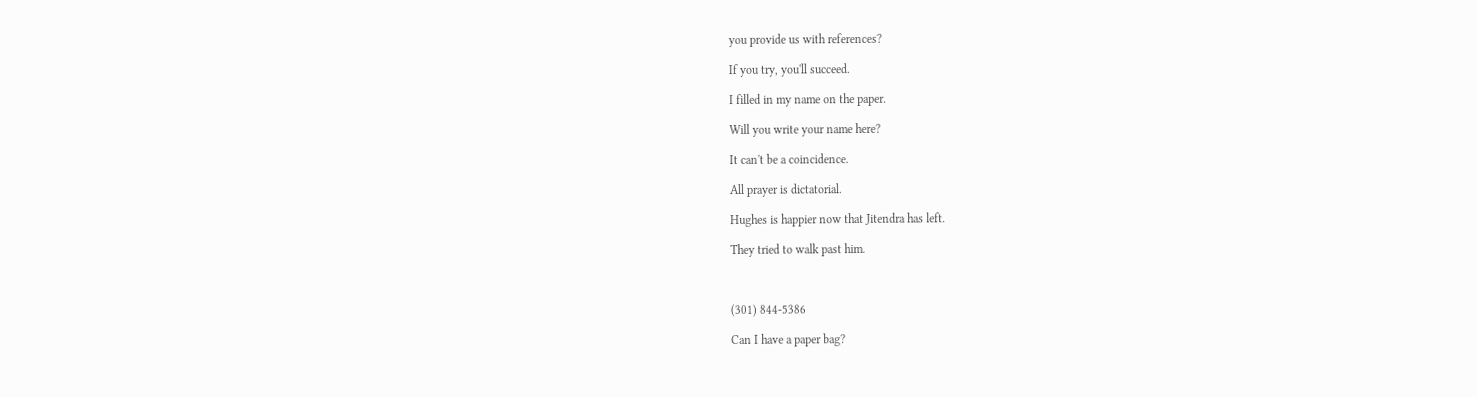you provide us with references?

If you try, you'll succeed.

I filled in my name on the paper.

Will you write your name here?

It can't be a coincidence.

All prayer is dictatorial.

Hughes is happier now that Jitendra has left.

They tried to walk past him.



(301) 844-5386

Can I have a paper bag?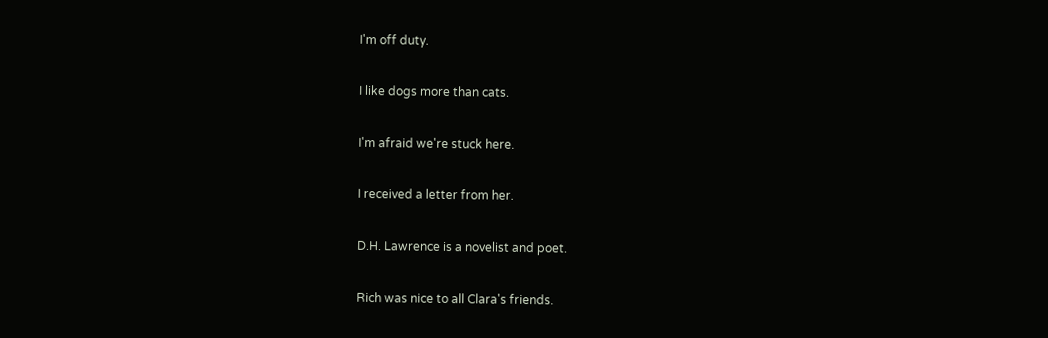I'm off duty.

I like dogs more than cats.

I'm afraid we're stuck here.

I received a letter from her.

D.H. Lawrence is a novelist and poet.

Rich was nice to all Clara's friends.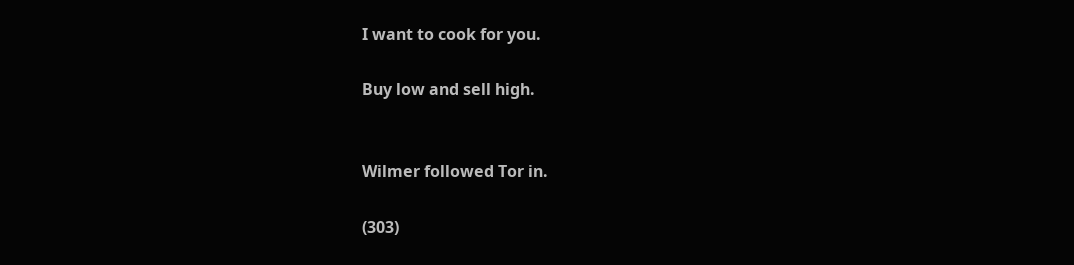I want to cook for you.

Buy low and sell high.


Wilmer followed Tor in.

(303)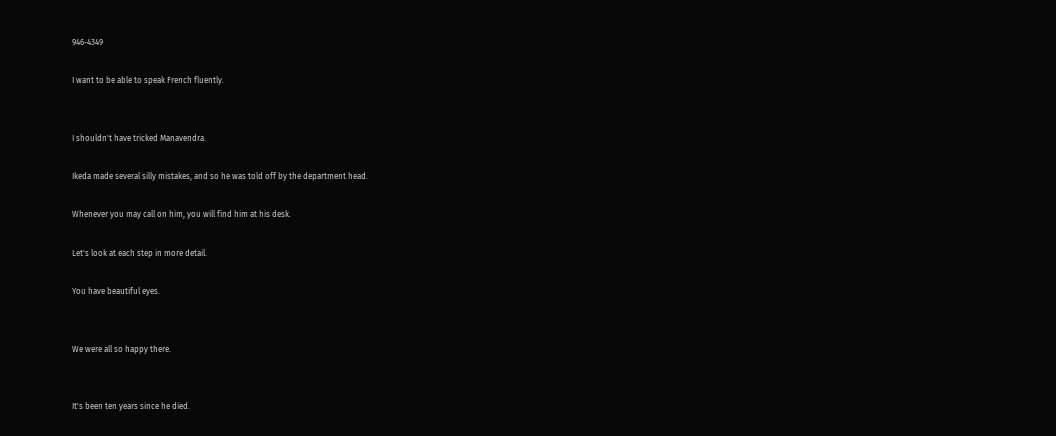946-4349

I want to be able to speak French fluently.


I shouldn't have tricked Manavendra.

Ikeda made several silly mistakes, and so he was told off by the department head.

Whenever you may call on him, you will find him at his desk.

Let's look at each step in more detail.

You have beautiful eyes.


We were all so happy there.


It's been ten years since he died.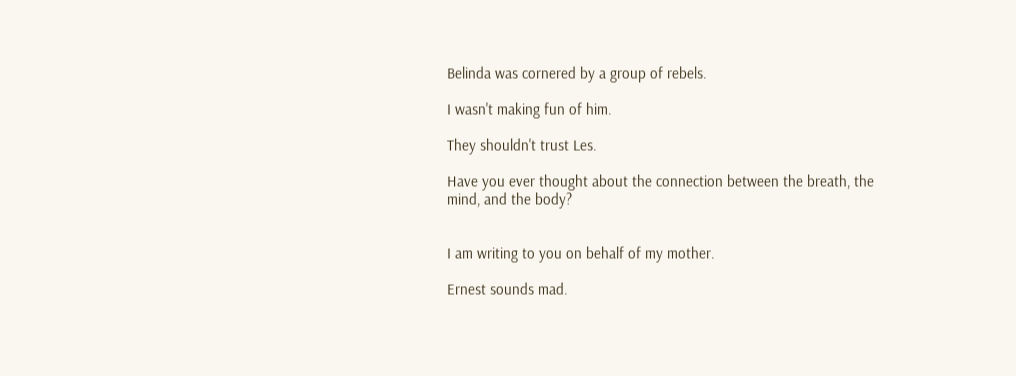Belinda was cornered by a group of rebels.

I wasn't making fun of him.

They shouldn't trust Les.

Have you ever thought about the connection between the breath, the mind, and the body?


I am writing to you on behalf of my mother.

Ernest sounds mad.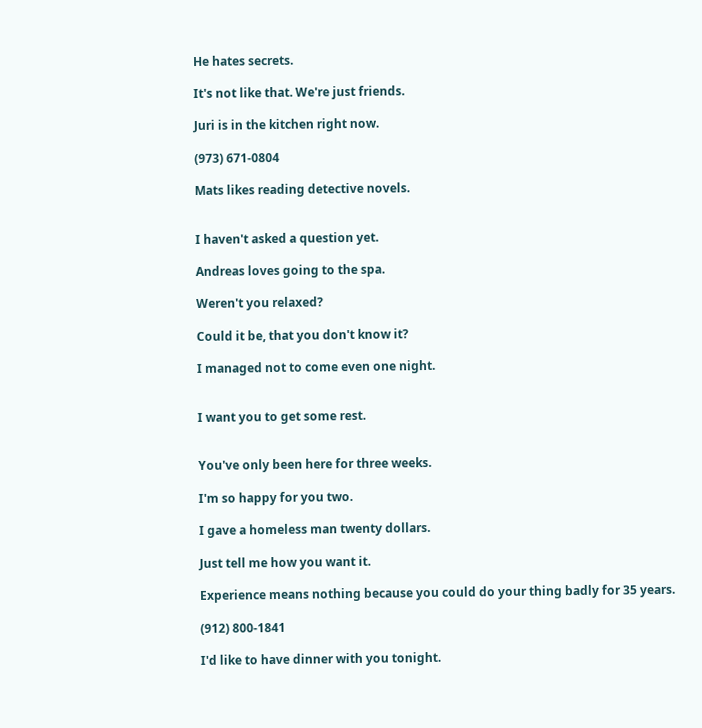He hates secrets.

It's not like that. We're just friends.

Juri is in the kitchen right now.

(973) 671-0804

Mats likes reading detective novels.


I haven't asked a question yet.

Andreas loves going to the spa.

Weren't you relaxed?

Could it be, that you don't know it?

I managed not to come even one night.


I want you to get some rest.


You've only been here for three weeks.

I'm so happy for you two.

I gave a homeless man twenty dollars.

Just tell me how you want it.

Experience means nothing because you could do your thing badly for 35 years.

(912) 800-1841

I'd like to have dinner with you tonight.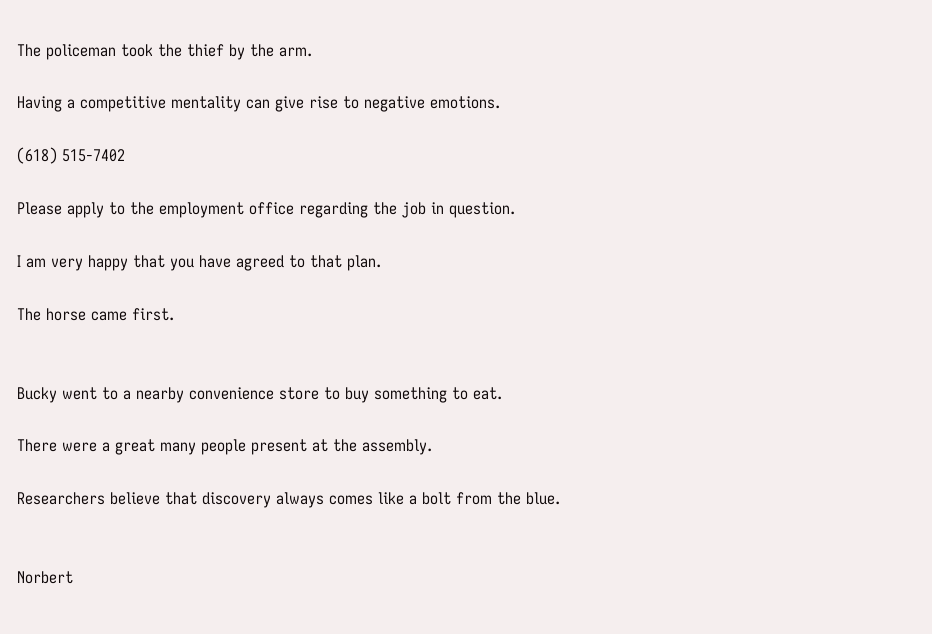The policeman took the thief by the arm.

Having a competitive mentality can give rise to negative emotions.

(618) 515-7402

Please apply to the employment office regarding the job in question.

I am very happy that you have agreed to that plan.

The horse came first.


Bucky went to a nearby convenience store to buy something to eat.

There were a great many people present at the assembly.

Researchers believe that discovery always comes like a bolt from the blue.


Norbert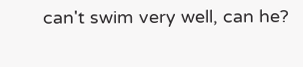can't swim very well, can he?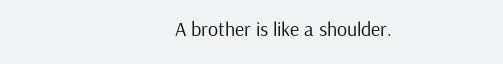A brother is like a shoulder.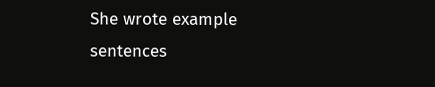She wrote example sentences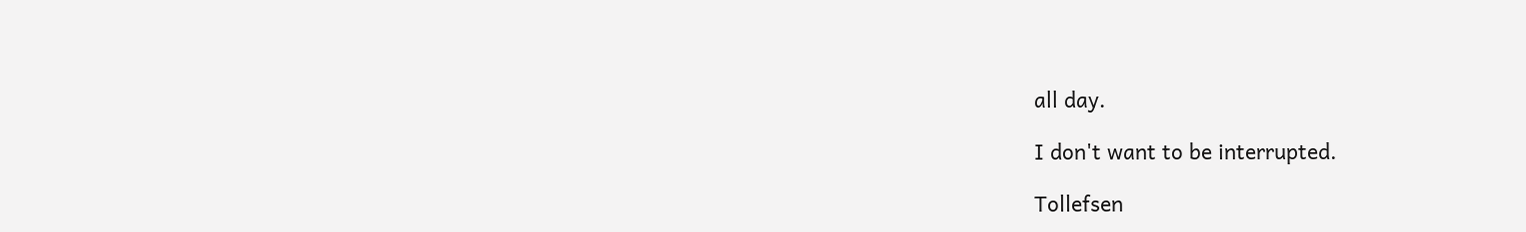all day.

I don't want to be interrupted.

Tollefsen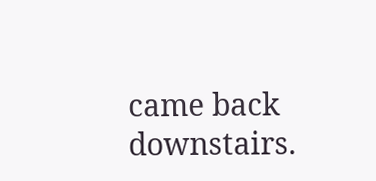came back downstairs.